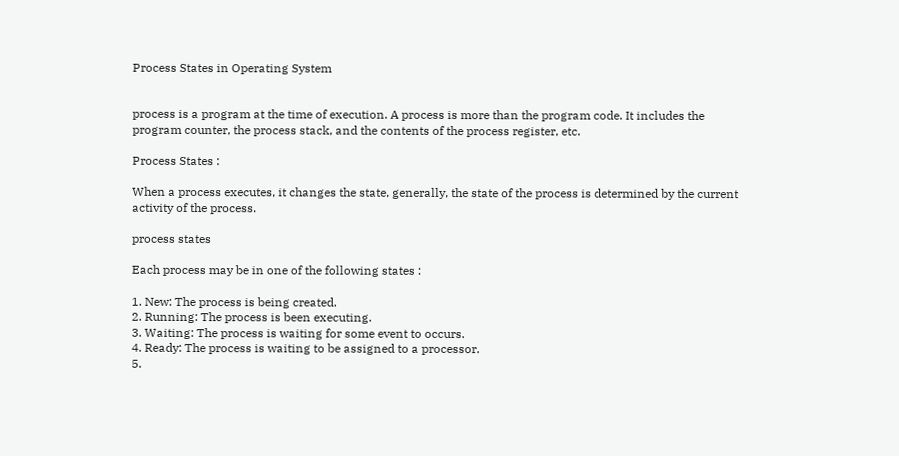Process States in Operating System


process is a program at the time of execution. A process is more than the program code. It includes the program counter, the process stack, and the contents of the process register, etc.

Process States :

When a process executes, it changes the state, generally, the state of the process is determined by the current activity of the process.

process states

Each process may be in one of the following states :

1. New: The process is being created.
2. Running: The process is been executing.
3. Waiting: The process is waiting for some event to occurs.
4. Ready: The process is waiting to be assigned to a processor.
5.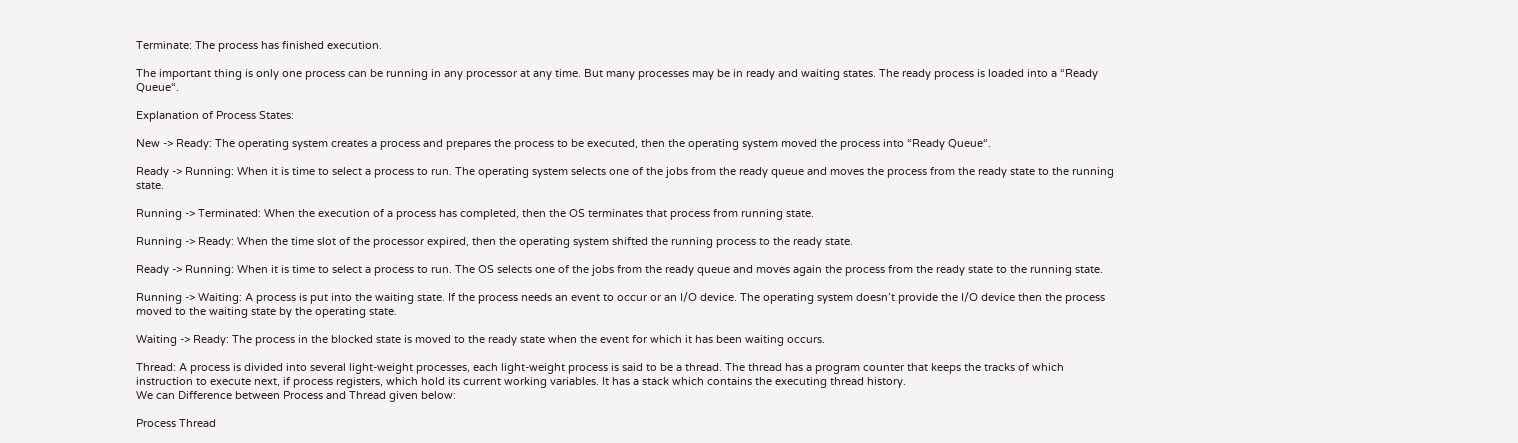Terminate: The process has finished execution.

The important thing is only one process can be running in any processor at any time. But many processes may be in ready and waiting states. The ready process is loaded into a “Ready Queue“.

Explanation of Process States:

New -> Ready: The operating system creates a process and prepares the process to be executed, then the operating system moved the process into “Ready Queue“.

Ready -> Running: When it is time to select a process to run. The operating system selects one of the jobs from the ready queue and moves the process from the ready state to the running state.

Running -> Terminated: When the execution of a process has completed, then the OS terminates that process from running state.

Running -> Ready: When the time slot of the processor expired, then the operating system shifted the running process to the ready state.

Ready -> Running: When it is time to select a process to run. The OS selects one of the jobs from the ready queue and moves again the process from the ready state to the running state.

Running -> Waiting: A process is put into the waiting state. If the process needs an event to occur or an I/O device. The operating system doesn’t provide the I/O device then the process moved to the waiting state by the operating state.

Waiting -> Ready: The process in the blocked state is moved to the ready state when the event for which it has been waiting occurs.

Thread: A process is divided into several light-weight processes, each light-weight process is said to be a thread. The thread has a program counter that keeps the tracks of which instruction to execute next, if process registers, which hold its current working variables. It has a stack which contains the executing thread history.
We can Difference between Process and Thread given below:

Process Thread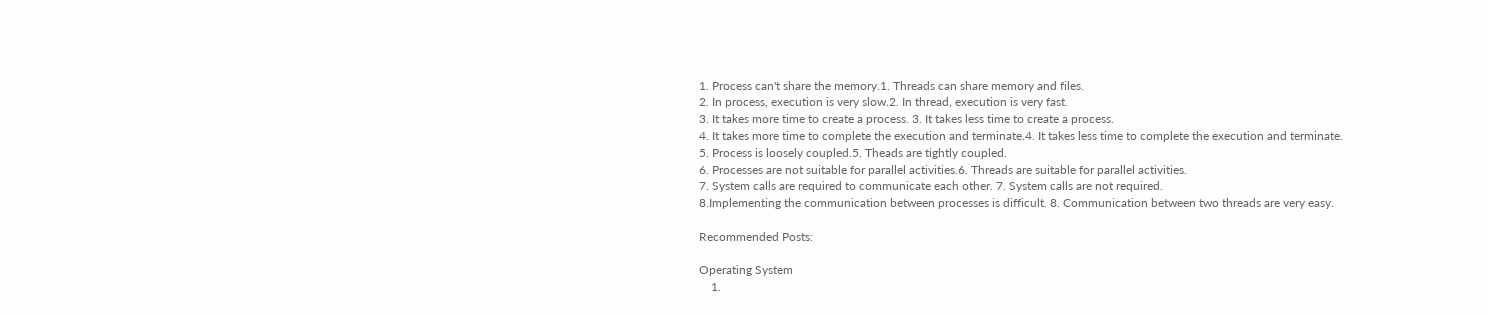1. Process can't share the memory.1. Threads can share memory and files.
2. In process, execution is very slow.2. In thread, execution is very fast.
3. It takes more time to create a process. 3. It takes less time to create a process.
4. It takes more time to complete the execution and terminate.4. It takes less time to complete the execution and terminate.
5. Process is loosely coupled.5. Theads are tightly coupled.
6. Processes are not suitable for parallel activities.6. Threads are suitable for parallel activities.
7. System calls are required to communicate each other. 7. System calls are not required.
8.Implementing the communication between processes is difficult. 8. Communication between two threads are very easy.

Recommended Posts:

Operating System
    1.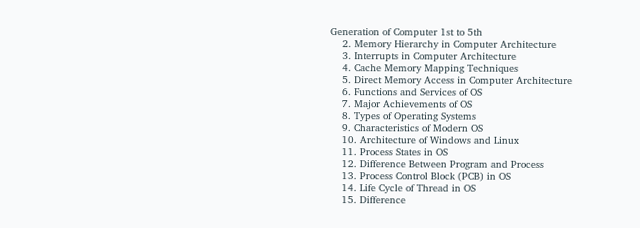Generation of Computer 1st to 5th
    2. Memory Hierarchy in Computer Architecture
    3. Interrupts in Computer Architecture
    4. Cache Memory Mapping Techniques
    5. Direct Memory Access in Computer Architecture
    6. Functions and Services of OS
    7. Major Achievements of OS
    8. Types of Operating Systems
    9. Characteristics of Modern OS
    10. Architecture of Windows and Linux
    11. Process States in OS
    12. Difference Between Program and Process
    13. Process Control Block (PCB) in OS
    14. Life Cycle of Thread in OS
    15. Difference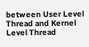between User Level Thread and Kernel Level Thread